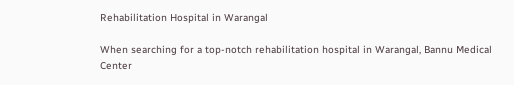Rehabilitation Hospital in Warangal

When searching for a top-notch rehabilitation hospital in Warangal, Bannu Medical Center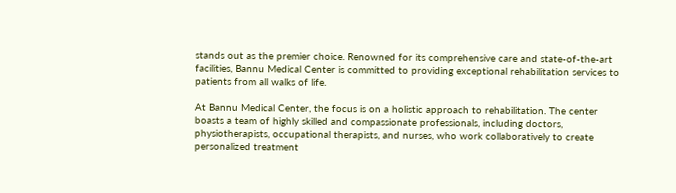stands out as the premier choice. Renowned for its comprehensive care and state-of-the-art facilities, Bannu Medical Center is committed to providing exceptional rehabilitation services to patients from all walks of life.

At Bannu Medical Center, the focus is on a holistic approach to rehabilitation. The center boasts a team of highly skilled and compassionate professionals, including doctors, physiotherapists, occupational therapists, and nurses, who work collaboratively to create personalized treatment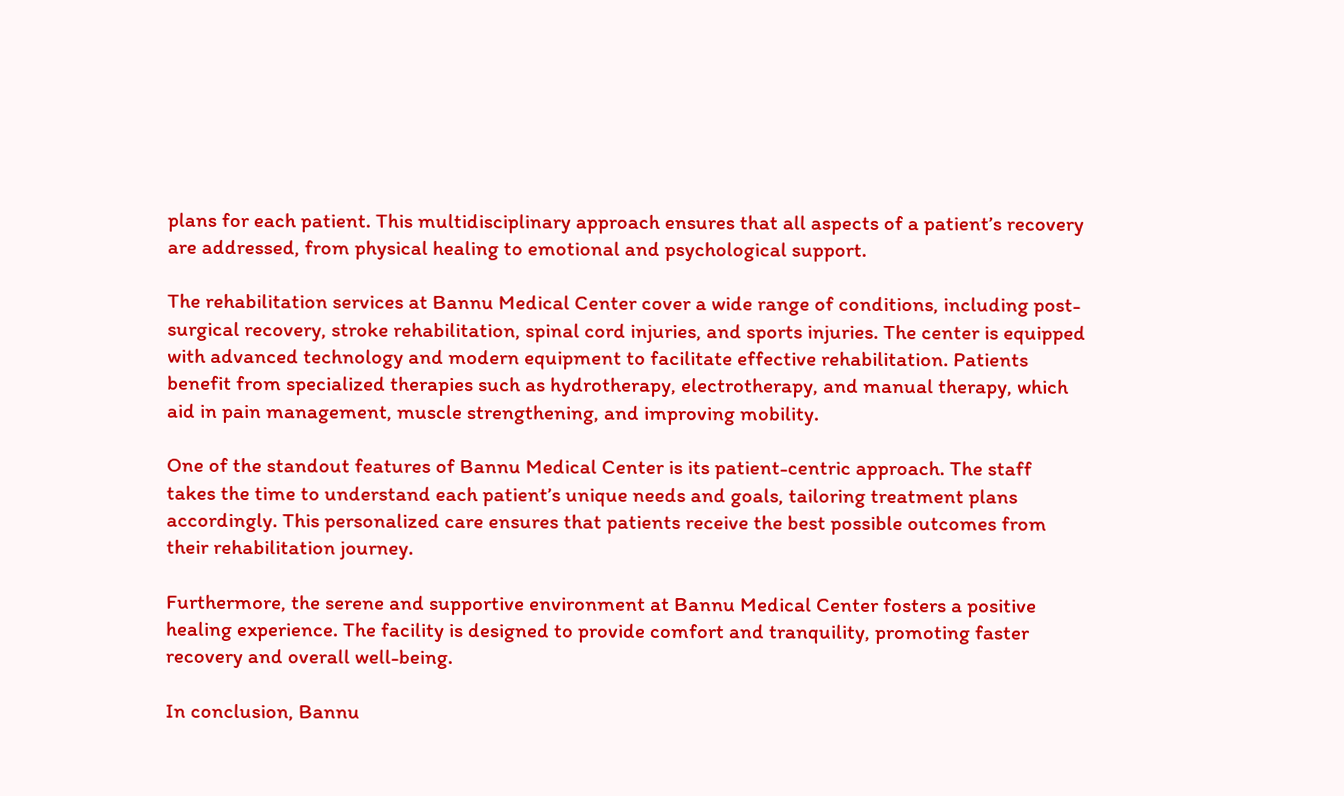plans for each patient. This multidisciplinary approach ensures that all aspects of a patient’s recovery are addressed, from physical healing to emotional and psychological support.

The rehabilitation services at Bannu Medical Center cover a wide range of conditions, including post-surgical recovery, stroke rehabilitation, spinal cord injuries, and sports injuries. The center is equipped with advanced technology and modern equipment to facilitate effective rehabilitation. Patients benefit from specialized therapies such as hydrotherapy, electrotherapy, and manual therapy, which aid in pain management, muscle strengthening, and improving mobility.

One of the standout features of Bannu Medical Center is its patient-centric approach. The staff takes the time to understand each patient’s unique needs and goals, tailoring treatment plans accordingly. This personalized care ensures that patients receive the best possible outcomes from their rehabilitation journey.

Furthermore, the serene and supportive environment at Bannu Medical Center fosters a positive healing experience. The facility is designed to provide comfort and tranquility, promoting faster recovery and overall well-being.

In conclusion, Bannu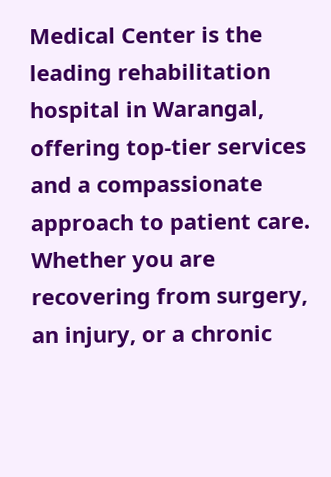Medical Center is the leading rehabilitation hospital in Warangal, offering top-tier services and a compassionate approach to patient care. Whether you are recovering from surgery, an injury, or a chronic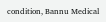condition, Bannu Medical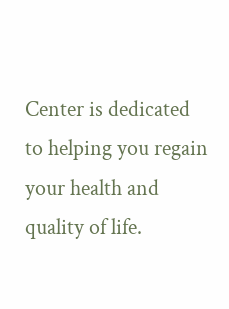Center is dedicated to helping you regain your health and quality of life.